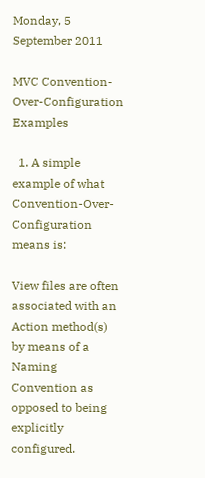Monday, 5 September 2011

MVC Convention-Over-Configuration Examples

  1. A simple example of what Convention-Over-Configuration means is:

View files are often associated with an Action method(s) by means of a Naming Convention as opposed to being explicitly configured.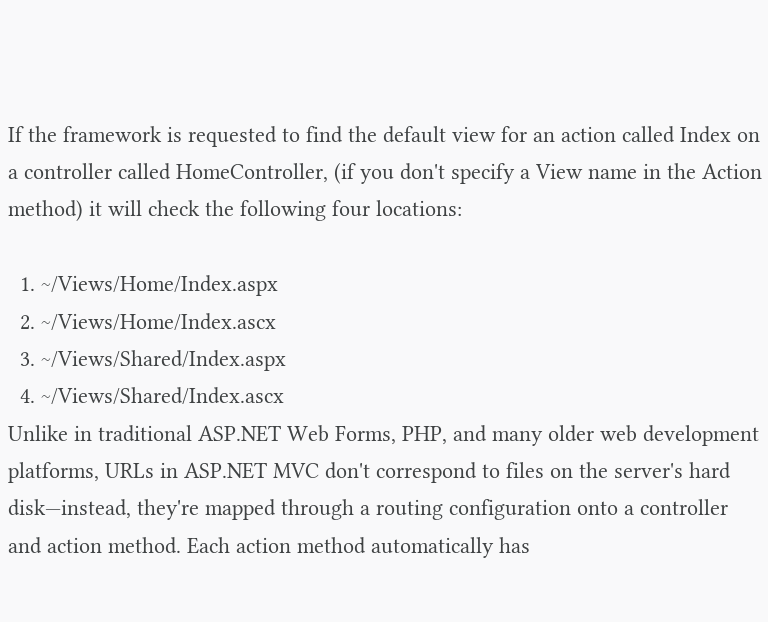If the framework is requested to find the default view for an action called Index on a controller called HomeController, (if you don't specify a View name in the Action method) it will check the following four locations:

  1. ~/Views/Home/Index.aspx
  2. ~/Views/Home/Index.ascx
  3. ~/Views/Shared/Index.aspx
  4. ~/Views/Shared/Index.ascx
Unlike in traditional ASP.NET Web Forms, PHP, and many older web development platforms, URLs in ASP.NET MVC don't correspond to files on the server's hard disk—instead, they're mapped through a routing configuration onto a controller and action method. Each action method automatically has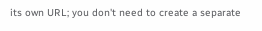its own URL; you don't need to create a separate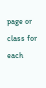page or class for each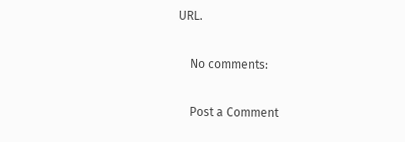URL.

    No comments:

    Post a Comment